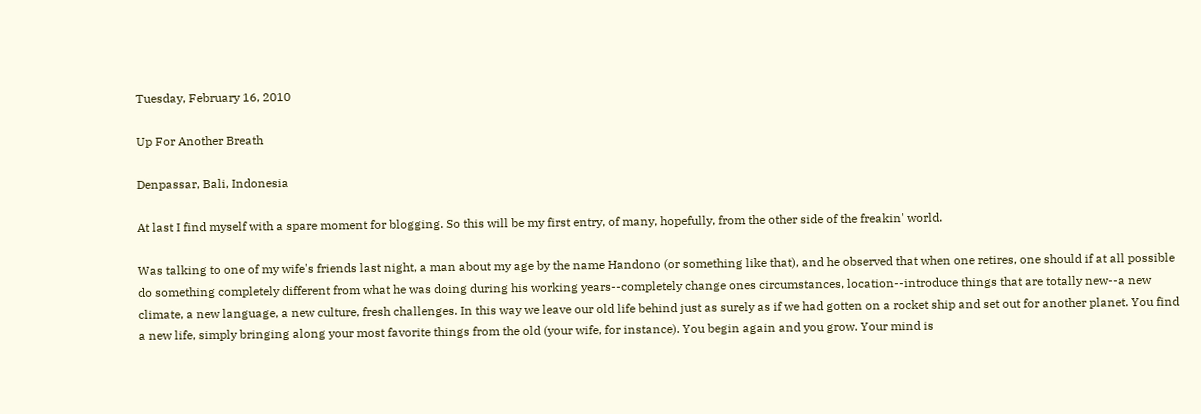Tuesday, February 16, 2010

Up For Another Breath

Denpassar, Bali, Indonesia

At last I find myself with a spare moment for blogging. So this will be my first entry, of many, hopefully, from the other side of the freakin' world.

Was talking to one of my wife's friends last night, a man about my age by the name Handono (or something like that), and he observed that when one retires, one should if at all possible do something completely different from what he was doing during his working years--completely change ones circumstances, location--introduce things that are totally new--a new climate, a new language, a new culture, fresh challenges. In this way we leave our old life behind just as surely as if we had gotten on a rocket ship and set out for another planet. You find a new life, simply bringing along your most favorite things from the old (your wife, for instance). You begin again and you grow. Your mind is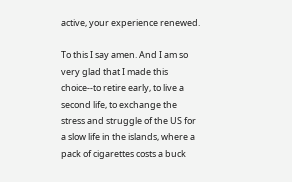active, your experience renewed.

To this I say amen. And I am so very glad that I made this choice--to retire early, to live a second life, to exchange the stress and struggle of the US for a slow life in the islands, where a pack of cigarettes costs a buck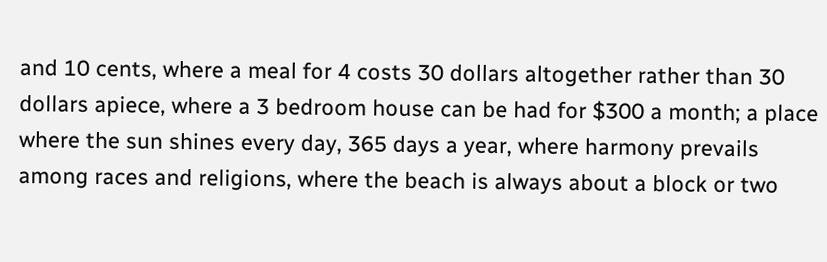and 10 cents, where a meal for 4 costs 30 dollars altogether rather than 30 dollars apiece, where a 3 bedroom house can be had for $300 a month; a place where the sun shines every day, 365 days a year, where harmony prevails among races and religions, where the beach is always about a block or two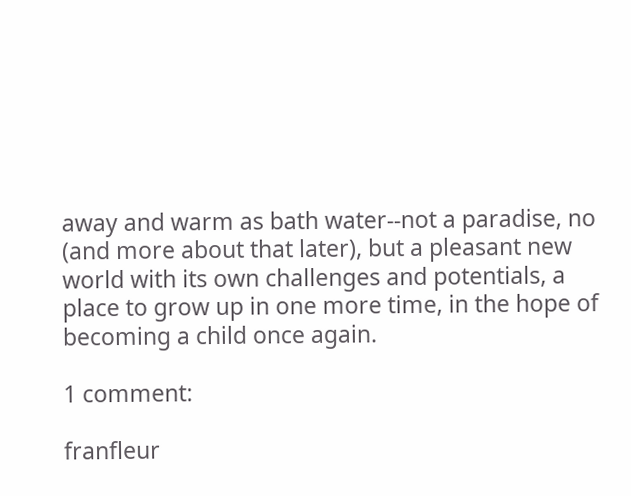away and warm as bath water--not a paradise, no (and more about that later), but a pleasant new world with its own challenges and potentials, a place to grow up in one more time, in the hope of becoming a child once again.

1 comment:

franfleur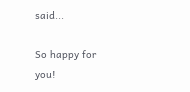said...

So happy for you!